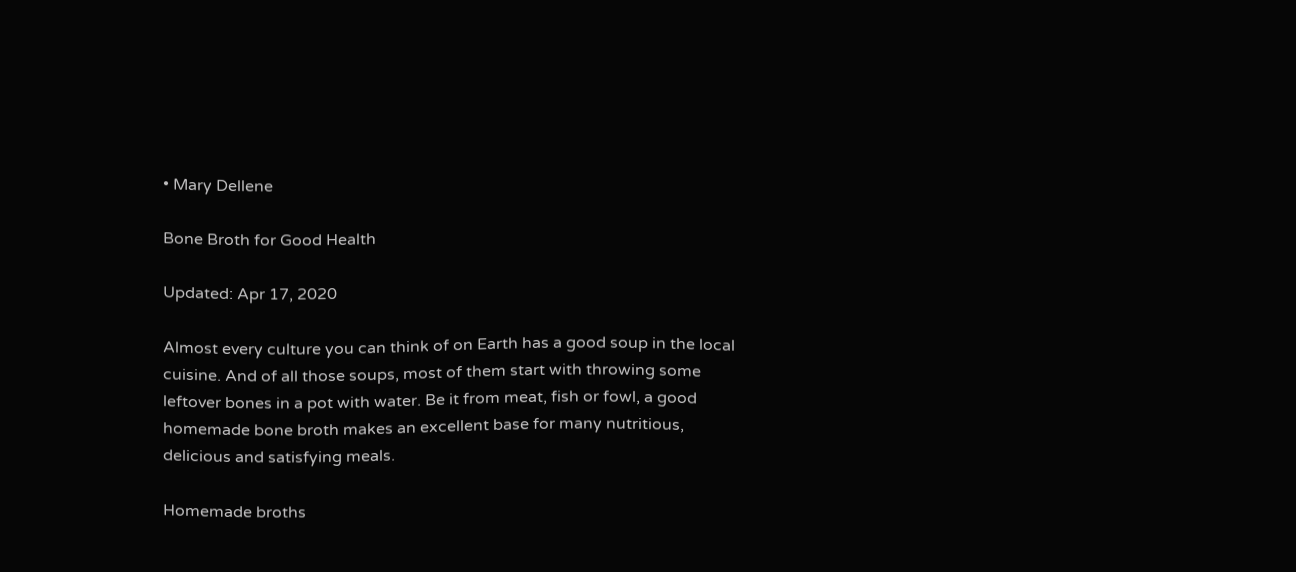• Mary Dellene

Bone Broth for Good Health

Updated: Apr 17, 2020

Almost every culture you can think of on Earth has a good soup in the local cuisine. And of all those soups, most of them start with throwing some leftover bones in a pot with water. Be it from meat, fish or fowl, a good homemade bone broth makes an excellent base for many nutritious, delicious and satisfying meals.

Homemade broths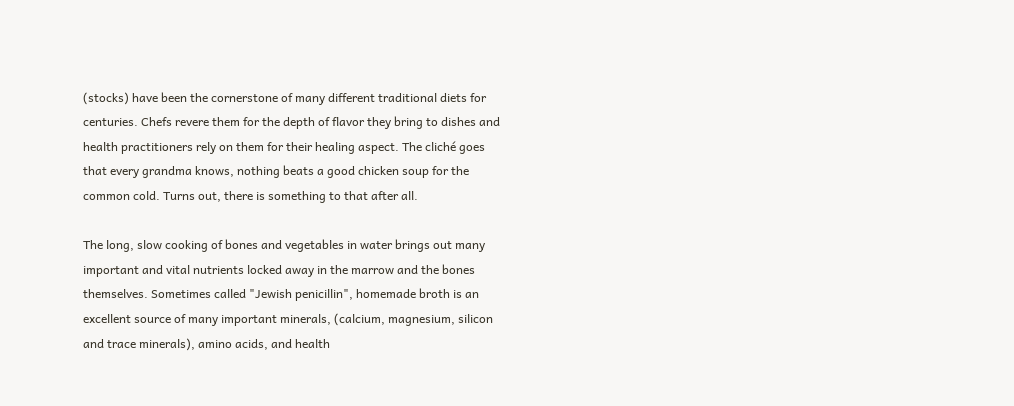(stocks) have been the cornerstone of many different traditional diets for centuries. Chefs revere them for the depth of flavor they bring to dishes and health practitioners rely on them for their healing aspect. The cliché goes that every grandma knows, nothing beats a good chicken soup for the common cold. Turns out, there is something to that after all.

The long, slow cooking of bones and vegetables in water brings out many important and vital nutrients locked away in the marrow and the bones themselves. Sometimes called "Jewish penicillin", homemade broth is an excellent source of many important minerals, (calcium, magnesium, silicon and trace minerals), amino acids, and health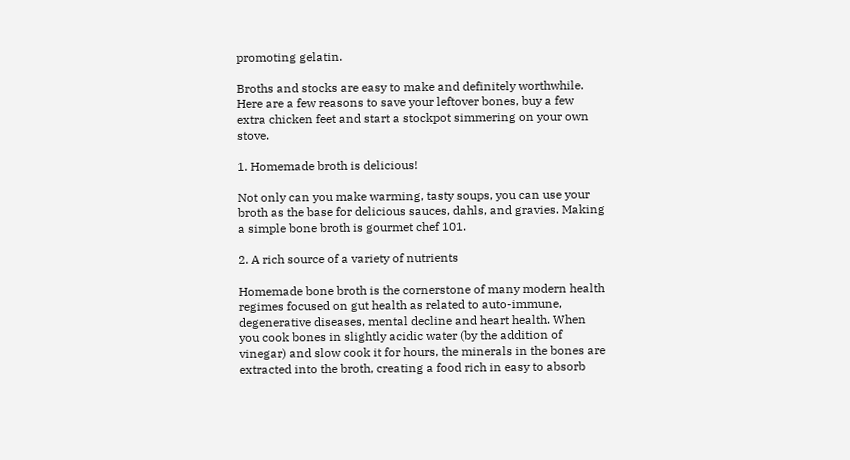promoting gelatin.

Broths and stocks are easy to make and definitely worthwhile. Here are a few reasons to save your leftover bones, buy a few extra chicken feet and start a stockpot simmering on your own stove.

1. Homemade broth is delicious!

Not only can you make warming, tasty soups, you can use your broth as the base for delicious sauces, dahls, and gravies. Making a simple bone broth is gourmet chef 101.

2. A rich source of a variety of nutrients

Homemade bone broth is the cornerstone of many modern health regimes focused on gut health as related to auto-immune, degenerative diseases, mental decline and heart health. When you cook bones in slightly acidic water (by the addition of vinegar) and slow cook it for hours, the minerals in the bones are extracted into the broth, creating a food rich in easy to absorb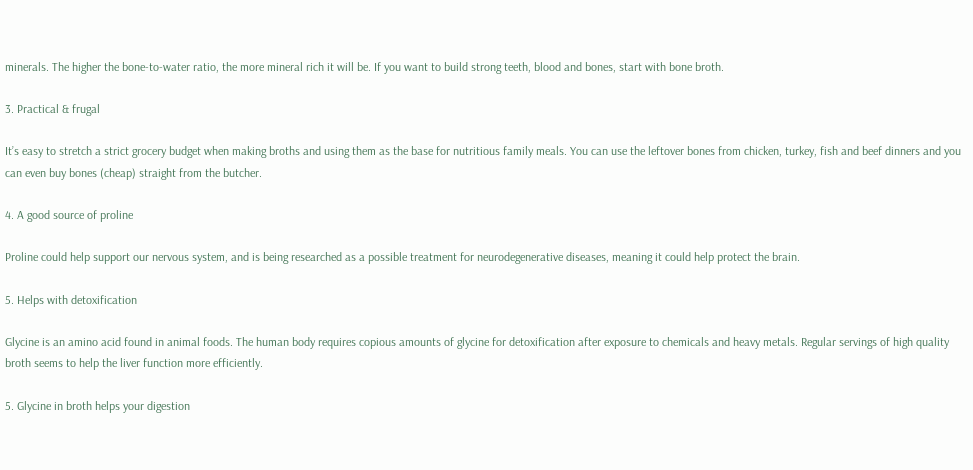minerals. The higher the bone-to-water ratio, the more mineral rich it will be. If you want to build strong teeth, blood and bones, start with bone broth.

3. Practical & frugal

It’s easy to stretch a strict grocery budget when making broths and using them as the base for nutritious family meals. You can use the leftover bones from chicken, turkey, fish and beef dinners and you can even buy bones (cheap) straight from the butcher.

4. A good source of proline

Proline could help support our nervous system, and is being researched as a possible treatment for neurodegenerative diseases, meaning it could help protect the brain.

5. Helps with detoxification

Glycine is an amino acid found in animal foods. The human body requires copious amounts of glycine for detoxification after exposure to chemicals and heavy metals. Regular servings of high quality broth seems to help the liver function more efficiently.

5. Glycine in broth helps your digestion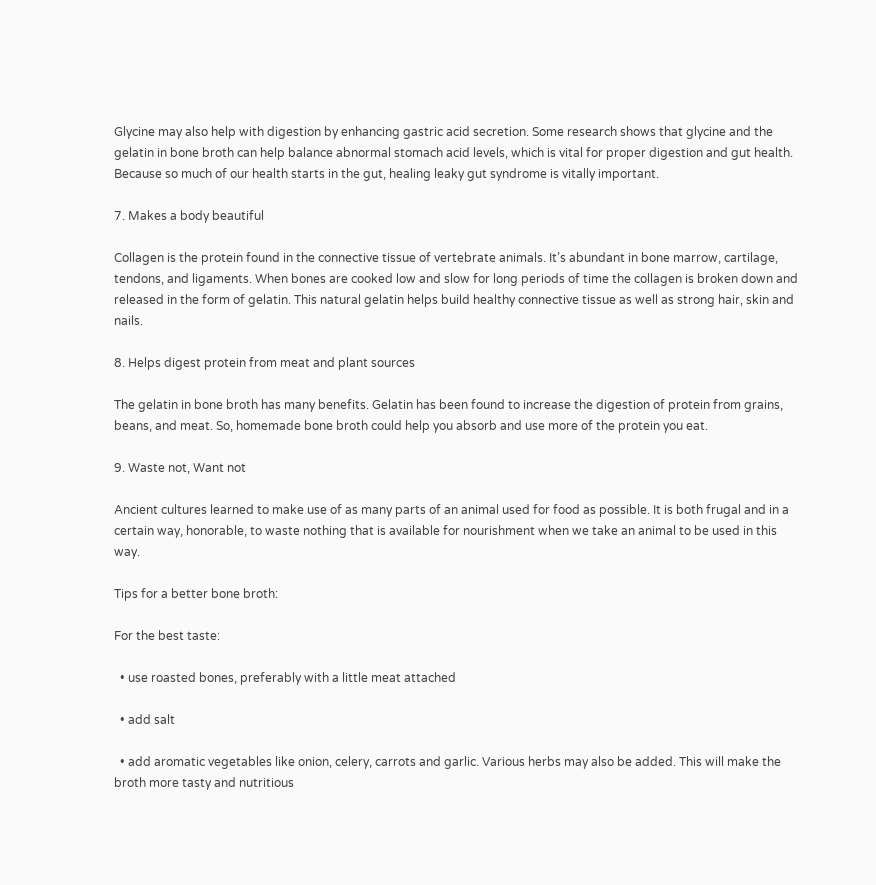Glycine may also help with digestion by enhancing gastric acid secretion. Some research shows that glycine and the gelatin in bone broth can help balance abnormal stomach acid levels, which is vital for proper digestion and gut health. Because so much of our health starts in the gut, healing leaky gut syndrome is vitally important.

7. Makes a body beautiful

Collagen is the protein found in the connective tissue of vertebrate animals. It’s abundant in bone marrow, cartilage, tendons, and ligaments. When bones are cooked low and slow for long periods of time the collagen is broken down and released in the form of gelatin. This natural gelatin helps build healthy connective tissue as well as strong hair, skin and nails.

8. Helps digest protein from meat and plant sources

The gelatin in bone broth has many benefits. Gelatin has been found to increase the digestion of protein from grains, beans, and meat. So, homemade bone broth could help you absorb and use more of the protein you eat.

9. Waste not, Want not

Ancient cultures learned to make use of as many parts of an animal used for food as possible. It is both frugal and in a certain way, honorable, to waste nothing that is available for nourishment when we take an animal to be used in this way.

Tips for a better bone broth:

For the best taste:

  • use roasted bones, preferably with a little meat attached

  • add salt

  • add aromatic vegetables like onion, celery, carrots and garlic. Various herbs may also be added. This will make the broth more tasty and nutritious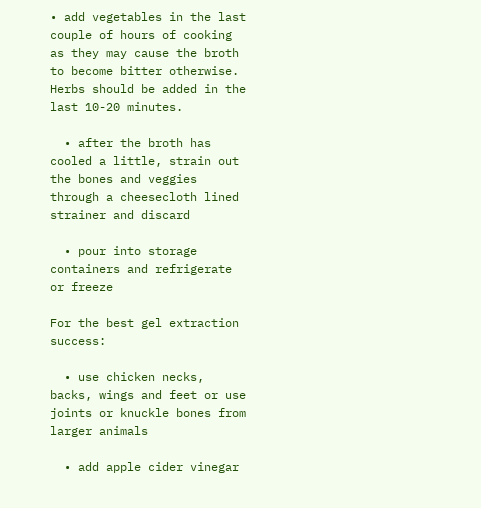• add vegetables in the last couple of hours of cooking as they may cause the broth to become bitter otherwise. Herbs should be added in the last 10-20 minutes.

  • after the broth has cooled a little, strain out the bones and veggies through a cheesecloth lined strainer and discard

  • pour into storage containers and refrigerate or freeze

For the best gel extraction success:

  • use chicken necks, backs, wings and feet or use joints or knuckle bones from larger animals

  • add apple cider vinegar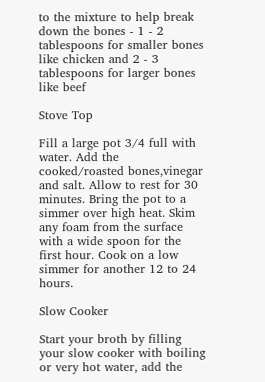to the mixture to help break down the bones - 1 - 2 tablespoons for smaller bones like chicken and 2 - 3 tablespoons for larger bones like beef

Stove Top

Fill a large pot 3/4 full with water. Add the cooked/roasted bones,vinegar and salt. Allow to rest for 30 minutes. Bring the pot to a simmer over high heat. Skim any foam from the surface with a wide spoon for the first hour. Cook on a low simmer for another 12 to 24 hours.

Slow Cooker

Start your broth by filling your slow cooker with boiling or very hot water, add the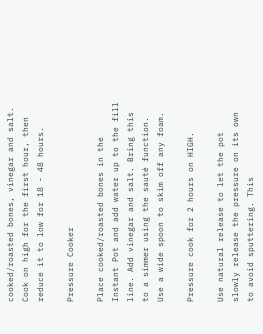cooked/roasted bones, vinegar and salt. Cook on high for the first hour, then reduce it to low for 18 - 48 hours.

Pressure Cooker

Place cooked/roasted bones in the Instant Pot and add water up to the fill line. Add vinegar and salt. Bring this to a simmer using the sauté function. Use a wide spoon to skim off any foam.

Pressure cook for 2 hours on HIGH.

Use natural release to let the pot slowly release the pressure on its own to avoid sputtering. This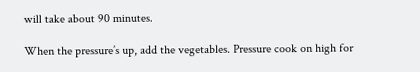will take about 90 minutes.

When the pressure’s up, add the vegetables. Pressure cook on high for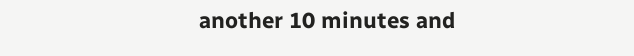another 10 minutes and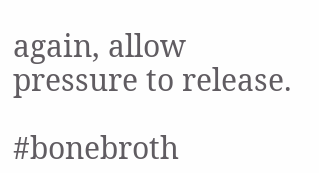again, allow pressure to release.

#bonebroth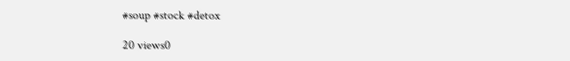#soup #stock #detox

20 views0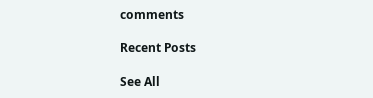comments

Recent Posts

See All